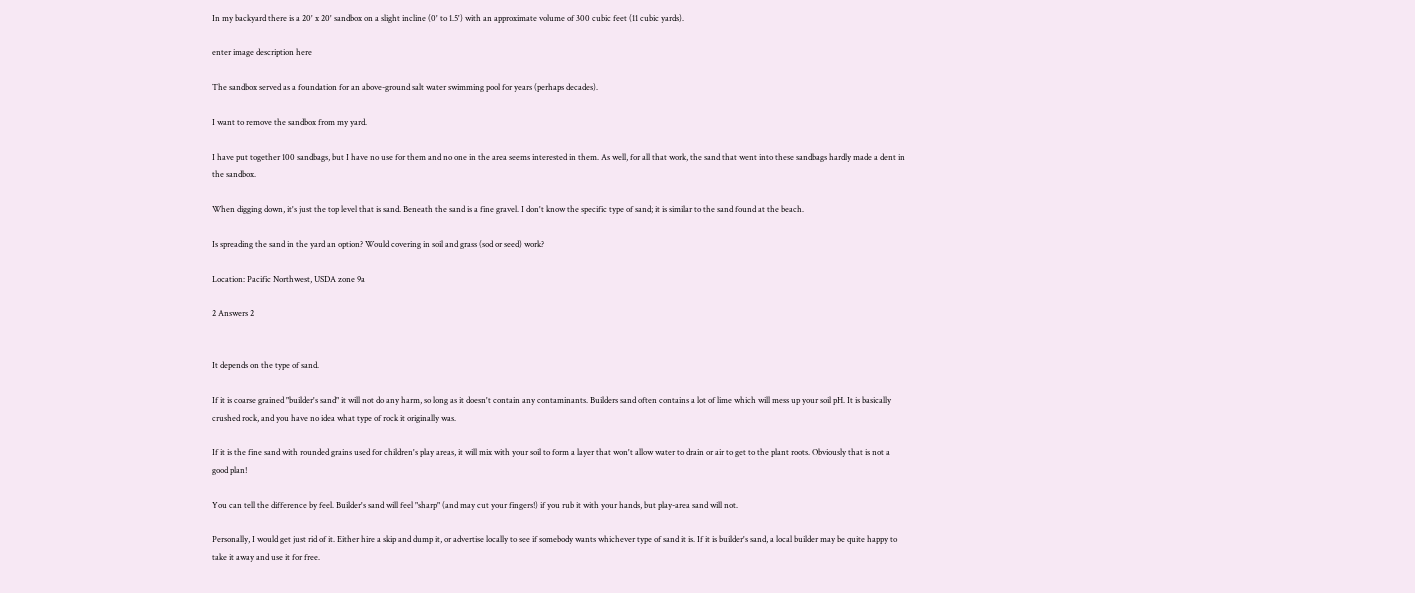In my backyard there is a 20' x 20' sandbox on a slight incline (0' to 1.5') with an approximate volume of 300 cubic feet (11 cubic yards).

enter image description here

The sandbox served as a foundation for an above-ground salt water swimming pool for years (perhaps decades).

I want to remove the sandbox from my yard.

I have put together 100 sandbags, but I have no use for them and no one in the area seems interested in them. As well, for all that work, the sand that went into these sandbags hardly made a dent in the sandbox.

When digging down, it's just the top level that is sand. Beneath the sand is a fine gravel. I don't know the specific type of sand; it is similar to the sand found at the beach.

Is spreading the sand in the yard an option? Would covering in soil and grass (sod or seed) work?

Location: Pacific Northwest, USDA zone 9a

2 Answers 2


It depends on the type of sand.

If it is coarse grained "builder's sand" it will not do any harm, so long as it doesn't contain any contaminants. Builders sand often contains a lot of lime which will mess up your soil pH. It is basically crushed rock, and you have no idea what type of rock it originally was.

If it is the fine sand with rounded grains used for children's play areas, it will mix with your soil to form a layer that won't allow water to drain or air to get to the plant roots. Obviously that is not a good plan!

You can tell the difference by feel. Builder's sand will feel "sharp" (and may cut your fingers!) if you rub it with your hands, but play-area sand will not.

Personally, I would get just rid of it. Either hire a skip and dump it, or advertise locally to see if somebody wants whichever type of sand it is. If it is builder's sand, a local builder may be quite happy to take it away and use it for free.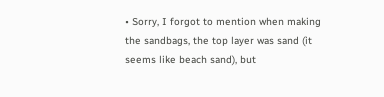• Sorry, I forgot to mention when making the sandbags, the top layer was sand (it seems like beach sand), but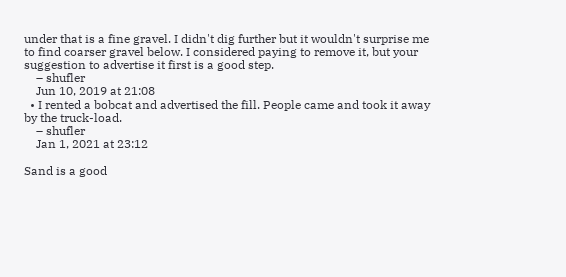under that is a fine gravel. I didn't dig further but it wouldn't surprise me to find coarser gravel below. I considered paying to remove it, but your suggestion to advertise it first is a good step.
    – shufler
    Jun 10, 2019 at 21:08
  • I rented a bobcat and advertised the fill. People came and took it away by the truck-load.
    – shufler
    Jan 1, 2021 at 23:12

Sand is a good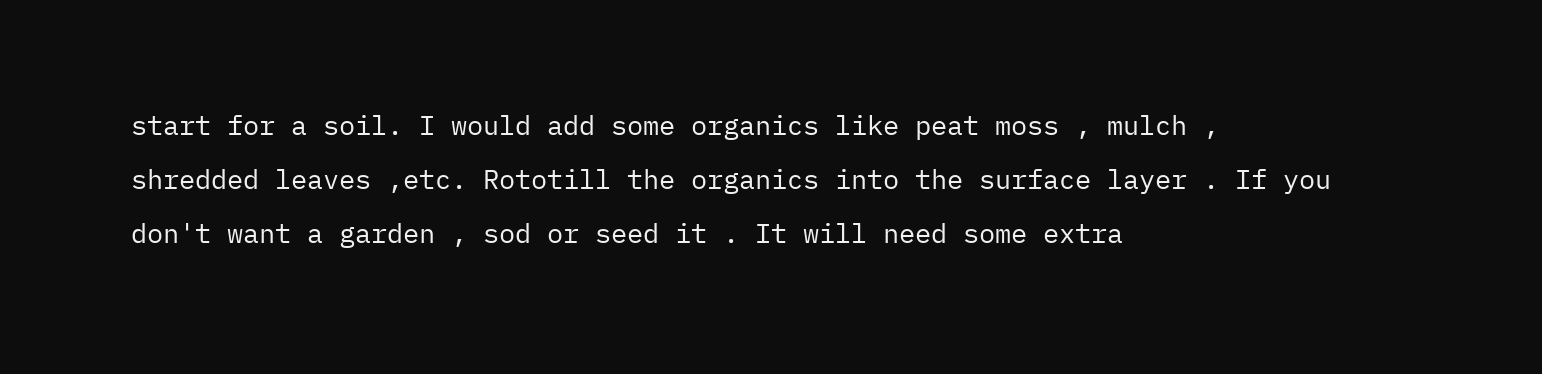start for a soil. I would add some organics like peat moss , mulch , shredded leaves ,etc. Rototill the organics into the surface layer . If you don't want a garden , sod or seed it . It will need some extra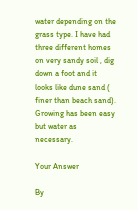water depending on the grass type. I have had three different homes on very sandy soil , dig down a foot and it looks like dune sand ( finer than beach sand). Growing has been easy but water as necessary.

Your Answer

By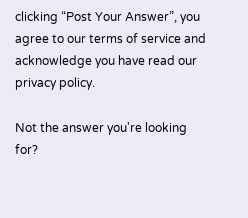clicking “Post Your Answer”, you agree to our terms of service and acknowledge you have read our privacy policy.

Not the answer you're looking for?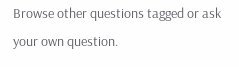Browse other questions tagged or ask your own question.